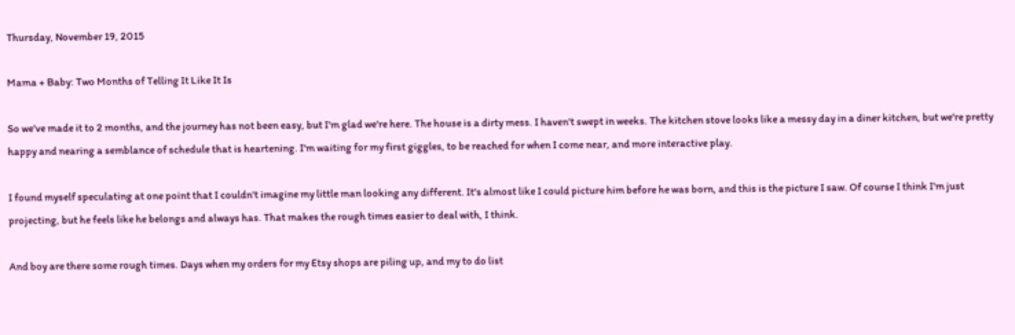Thursday, November 19, 2015

Mama + Baby: Two Months of Telling It Like It Is

So we've made it to 2 months, and the journey has not been easy, but I'm glad we're here. The house is a dirty mess. I haven't swept in weeks. The kitchen stove looks like a messy day in a diner kitchen, but we're pretty happy and nearing a semblance of schedule that is heartening. I'm waiting for my first giggles, to be reached for when I come near, and more interactive play.

I found myself speculating at one point that I couldn't imagine my little man looking any different. It's almost like I could picture him before he was born, and this is the picture I saw. Of course I think I'm just projecting, but he feels like he belongs and always has. That makes the rough times easier to deal with, I think.

And boy are there some rough times. Days when my orders for my Etsy shops are piling up, and my to do list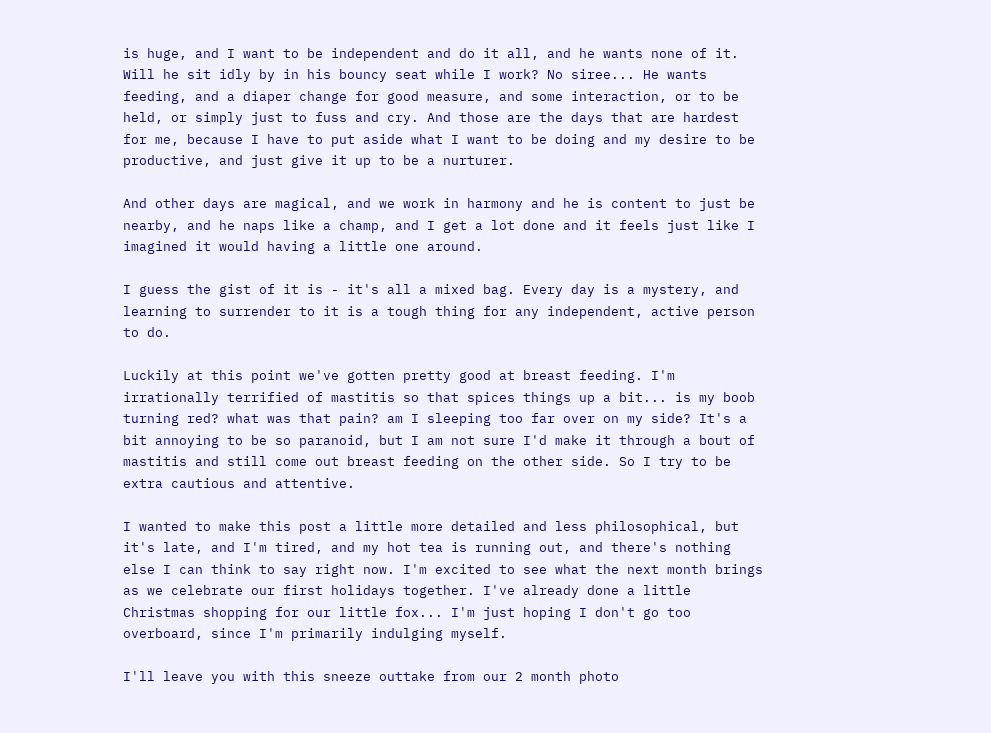is huge, and I want to be independent and do it all, and he wants none of it. Will he sit idly by in his bouncy seat while I work? No siree... He wants feeding, and a diaper change for good measure, and some interaction, or to be held, or simply just to fuss and cry. And those are the days that are hardest for me, because I have to put aside what I want to be doing and my desire to be productive, and just give it up to be a nurturer.

And other days are magical, and we work in harmony and he is content to just be nearby, and he naps like a champ, and I get a lot done and it feels just like I imagined it would having a little one around.

I guess the gist of it is - it's all a mixed bag. Every day is a mystery, and learning to surrender to it is a tough thing for any independent, active person to do.

Luckily at this point we've gotten pretty good at breast feeding. I'm irrationally terrified of mastitis so that spices things up a bit... is my boob turning red? what was that pain? am I sleeping too far over on my side? It's a bit annoying to be so paranoid, but I am not sure I'd make it through a bout of mastitis and still come out breast feeding on the other side. So I try to be extra cautious and attentive.

I wanted to make this post a little more detailed and less philosophical, but it's late, and I'm tired, and my hot tea is running out, and there's nothing else I can think to say right now. I'm excited to see what the next month brings as we celebrate our first holidays together. I've already done a little Christmas shopping for our little fox... I'm just hoping I don't go too overboard, since I'm primarily indulging myself.

I'll leave you with this sneeze outtake from our 2 month photo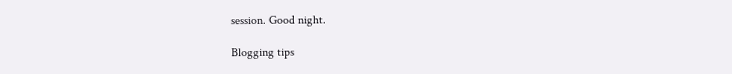session. Good night.

Blogging tips